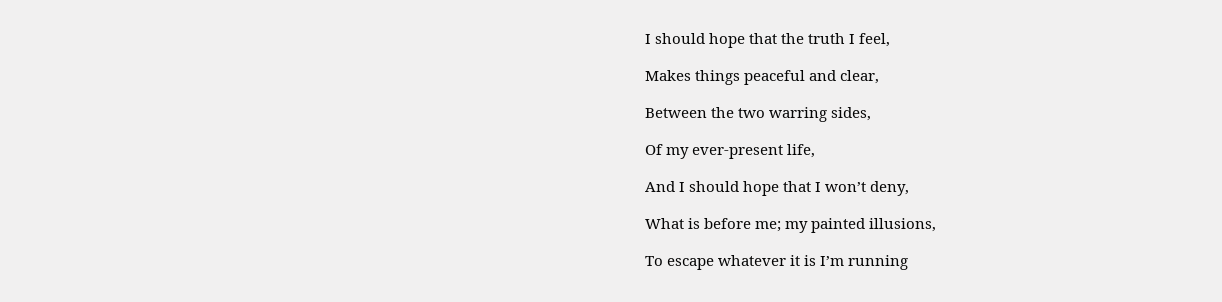I should hope that the truth I feel,

Makes things peaceful and clear,

Between the two warring sides,

Of my ever-present life,

And I should hope that I won’t deny,

What is before me; my painted illusions,

To escape whatever it is I’m running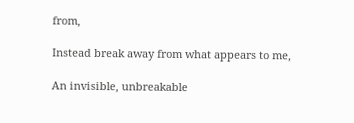from,

Instead break away from what appears to me,

An invisible, unbreakable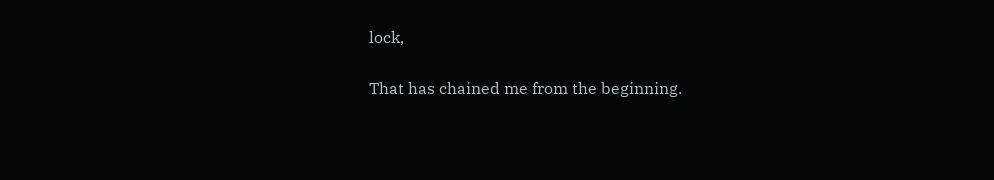lock,

That has chained me from the beginning.